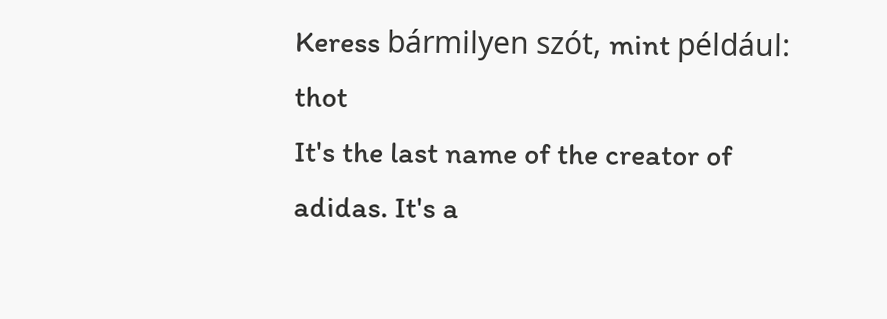Keress bármilyen szót, mint például: thot
It's the last name of the creator of adidas. It's a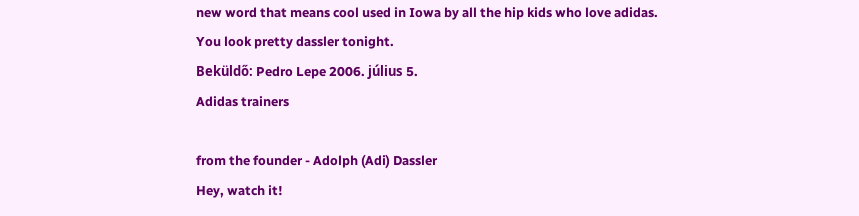new word that means cool used in Iowa by all the hip kids who love adidas.
You look pretty dassler tonight.
Beküldő: Pedro Lepe 2006. július 5.
Adidas trainers

from the founder - Adolph (Adi) Dassler
Hey, watch it!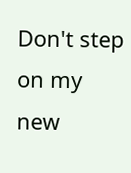Don't step on my new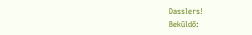Dasslers!
Beküldő: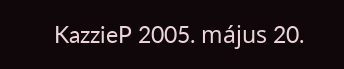KazzieP 2005. május 20.